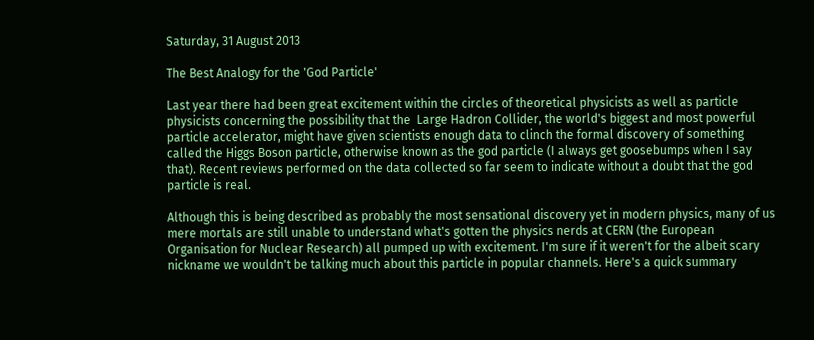Saturday, 31 August 2013

The Best Analogy for the 'God Particle'

Last year there had been great excitement within the circles of theoretical physicists as well as particle physicists concerning the possibility that the  Large Hadron Collider, the world's biggest and most powerful particle accelerator, might have given scientists enough data to clinch the formal discovery of something called the Higgs Boson particle, otherwise known as the god particle (I always get goosebumps when I say that). Recent reviews performed on the data collected so far seem to indicate without a doubt that the god particle is real.

Although this is being described as probably the most sensational discovery yet in modern physics, many of us mere mortals are still unable to understand what's gotten the physics nerds at CERN (the European Organisation for Nuclear Research) all pumped up with excitement. I'm sure if it weren't for the albeit scary nickname we wouldn't be talking much about this particle in popular channels. Here's a quick summary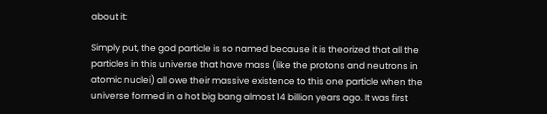about it:

Simply put, the god particle is so named because it is theorized that all the particles in this universe that have mass (like the protons and neutrons in atomic nuclei) all owe their massive existence to this one particle when the universe formed in a hot big bang almost 14 billion years ago. It was first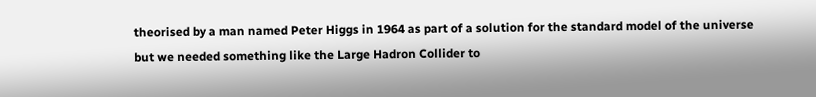theorised by a man named Peter Higgs in 1964 as part of a solution for the standard model of the universe but we needed something like the Large Hadron Collider to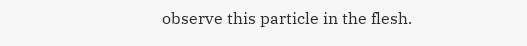observe this particle in the flesh.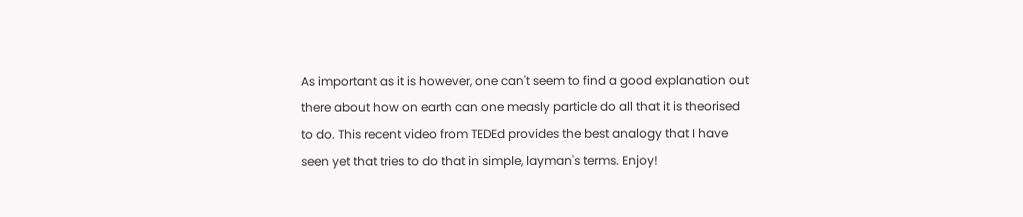As important as it is however, one can't seem to find a good explanation out there about how on earth can one measly particle do all that it is theorised to do. This recent video from TEDEd provides the best analogy that I have seen yet that tries to do that in simple, layman's terms. Enjoy!